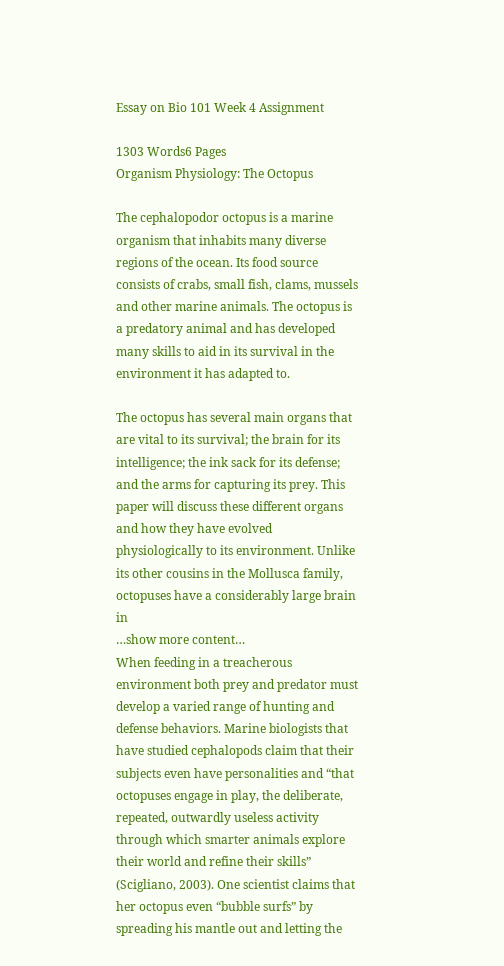Essay on Bio 101 Week 4 Assignment

1303 Words6 Pages
Organism Physiology: The Octopus

The cephalopodor octopus is a marine organism that inhabits many diverse regions of the ocean. Its food source consists of crabs, small fish, clams, mussels and other marine animals. The octopus is a predatory animal and has developed many skills to aid in its survival in the environment it has adapted to.

The octopus has several main organs that are vital to its survival; the brain for its intelligence; the ink sack for its defense; and the arms for capturing its prey. This paper will discuss these different organs and how they have evolved physiologically to its environment. Unlike its other cousins in the Mollusca family, octopuses have a considerably large brain in
…show more content…
When feeding in a treacherous environment both prey and predator must develop a varied range of hunting and defense behaviors. Marine biologists that have studied cephalopods claim that their subjects even have personalities and “that octopuses engage in play, the deliberate, repeated, outwardly useless activity through which smarter animals explore their world and refine their skills” (Scigliano, 2003). One scientist claims that her octopus even “bubble surfs” by spreading his mantle out and letting the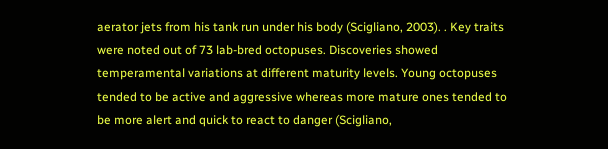aerator jets from his tank run under his body (Scigliano, 2003). . Key traits were noted out of 73 lab-bred octopuses. Discoveries showed temperamental variations at different maturity levels. Young octopuses tended to be active and aggressive whereas more mature ones tended to be more alert and quick to react to danger (Scigliano,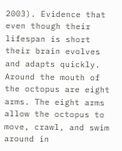2003). Evidence that even though their lifespan is short their brain evolves and adapts quickly.
Around the mouth of the octopus are eight arms. The eight arms allow the octopus to move, crawl, and swim around in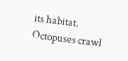its habitat. Octopuses crawl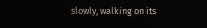slowly, walking on its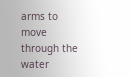arms to move through the water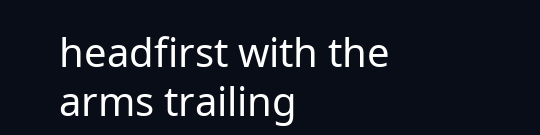headfirst with the arms trailing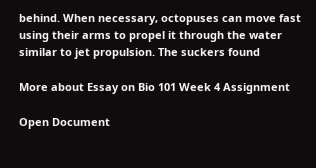behind. When necessary, octopuses can move fast using their arms to propel it through the water similar to jet propulsion. The suckers found

More about Essay on Bio 101 Week 4 Assignment

Open Document